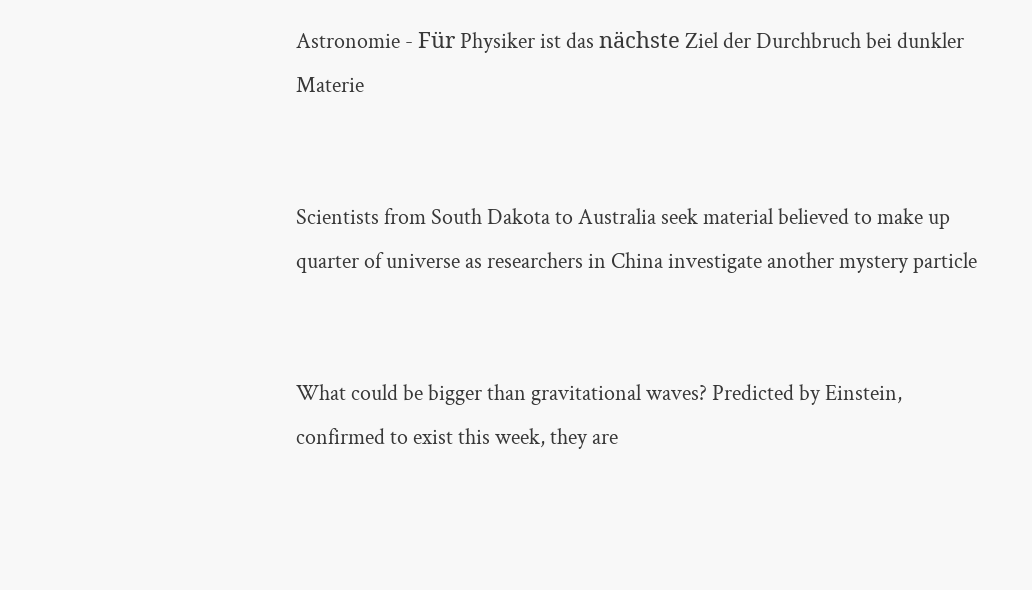Astronomie - Für Physiker ist das nächste Ziel der Durchbruch bei dunkler Materie


Scientists from South Dakota to Australia seek material believed to make up quarter of universe as researchers in China investigate another mystery particle


What could be bigger than gravitational waves? Predicted by Einstein, confirmed to exist this week, they are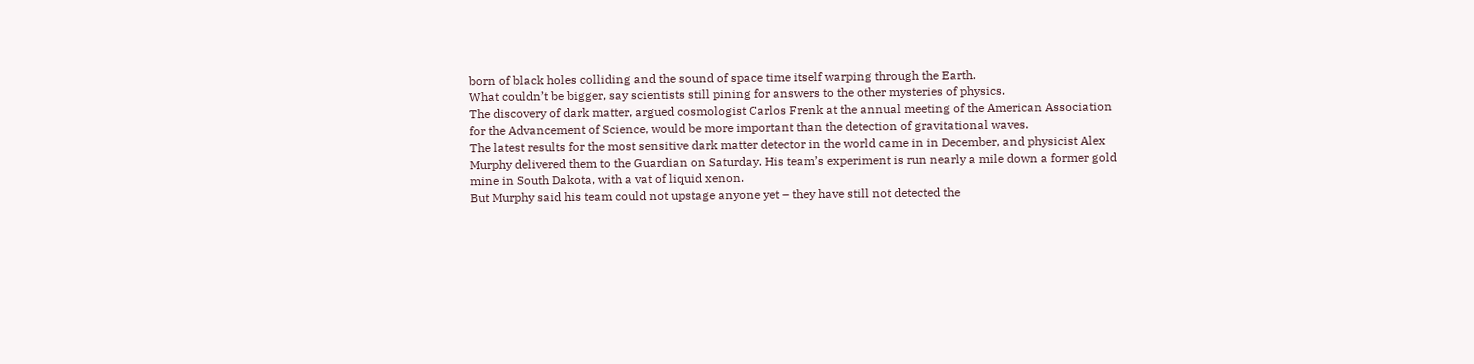born of black holes colliding and the sound of space time itself warping through the Earth.
What couldn’t be bigger, say scientists still pining for answers to the other mysteries of physics.
The discovery of dark matter, argued cosmologist Carlos Frenk at the annual meeting of the American Association for the Advancement of Science, would be more important than the detection of gravitational waves.
The latest results for the most sensitive dark matter detector in the world came in in December, and physicist Alex Murphy delivered them to the Guardian on Saturday. His team’s experiment is run nearly a mile down a former gold mine in South Dakota, with a vat of liquid xenon.
But Murphy said his team could not upstage anyone yet – they have still not detected the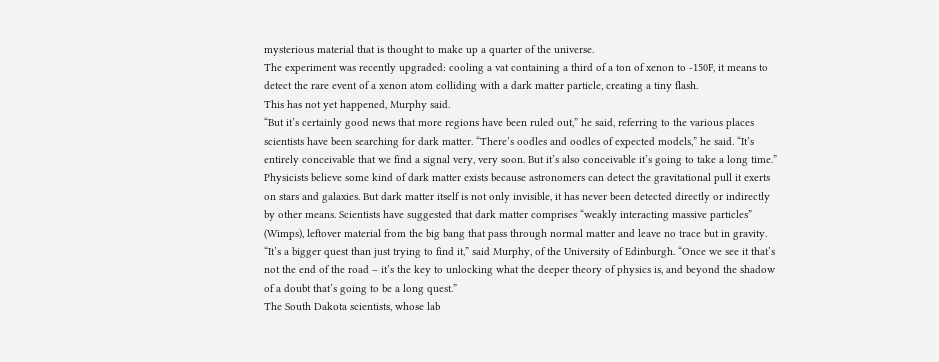mysterious material that is thought to make up a quarter of the universe.
The experiment was recently upgraded: cooling a vat containing a third of a ton of xenon to -150F, it means to detect the rare event of a xenon atom colliding with a dark matter particle, creating a tiny flash.
This has not yet happened, Murphy said.
“But it’s certainly good news that more regions have been ruled out,” he said, referring to the various places scientists have been searching for dark matter. “There’s oodles and oodles of expected models,” he said. “It’s entirely conceivable that we find a signal very, very soon. But it’s also conceivable it’s going to take a long time.”
Physicists believe some kind of dark matter exists because astronomers can detect the gravitational pull it exerts on stars and galaxies. But dark matter itself is not only invisible, it has never been detected directly or indirectly by other means. Scientists have suggested that dark matter comprises “weakly interacting massive particles” (Wimps), leftover material from the big bang that pass through normal matter and leave no trace but in gravity.
“It’s a bigger quest than just trying to find it,” said Murphy, of the University of Edinburgh. “Once we see it that’s not the end of the road – it’s the key to unlocking what the deeper theory of physics is, and beyond the shadow of a doubt that’s going to be a long quest.”
The South Dakota scientists, whose lab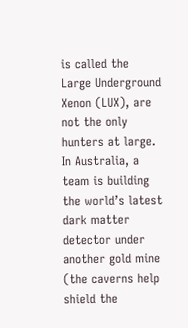is called the Large Underground Xenon (LUX), are not the only hunters at large. In Australia, a team is building the world’s latest dark matter detector under another gold mine (the caverns help shield the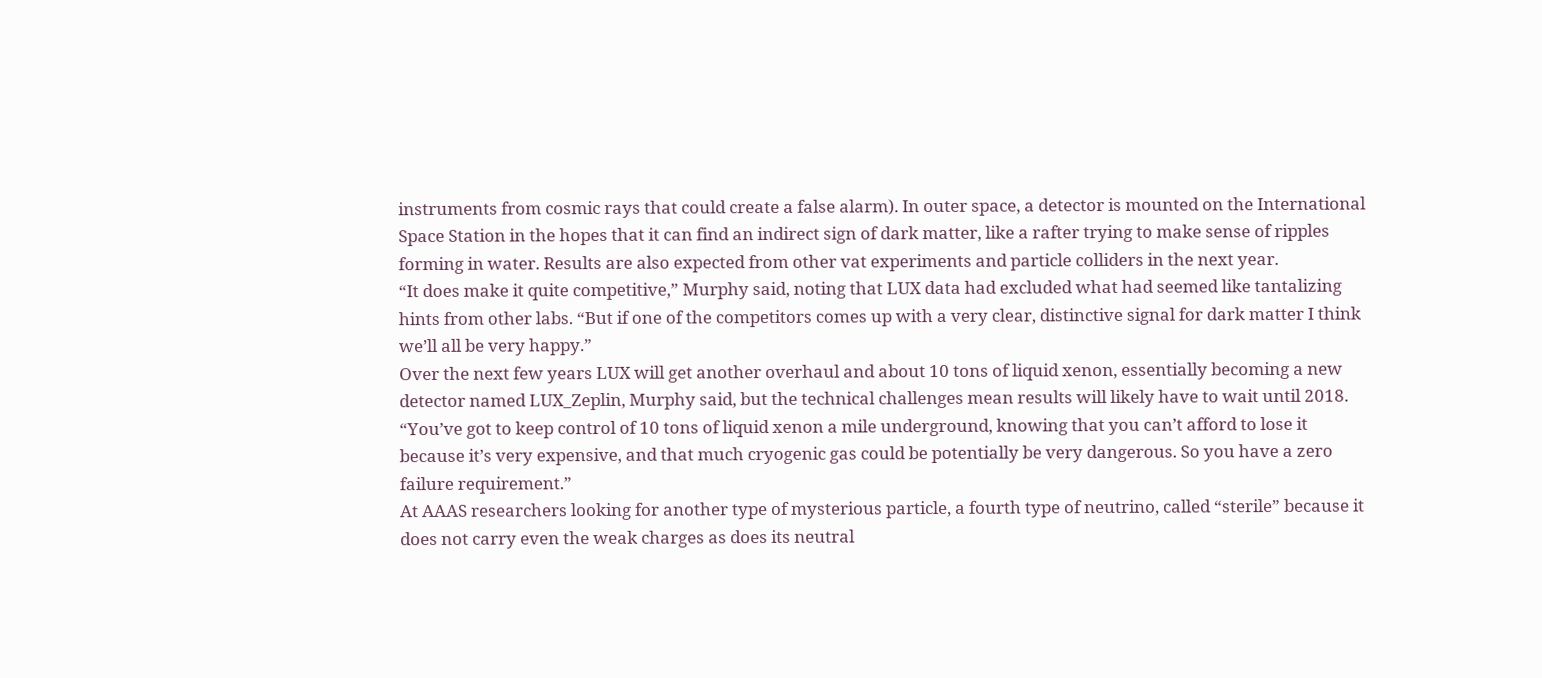instruments from cosmic rays that could create a false alarm). In outer space, a detector is mounted on the International Space Station in the hopes that it can find an indirect sign of dark matter, like a rafter trying to make sense of ripples forming in water. Results are also expected from other vat experiments and particle colliders in the next year.
“It does make it quite competitive,” Murphy said, noting that LUX data had excluded what had seemed like tantalizing hints from other labs. “But if one of the competitors comes up with a very clear, distinctive signal for dark matter I think we’ll all be very happy.”
Over the next few years LUX will get another overhaul and about 10 tons of liquid xenon, essentially becoming a new detector named LUX_Zeplin, Murphy said, but the technical challenges mean results will likely have to wait until 2018.
“You’ve got to keep control of 10 tons of liquid xenon a mile underground, knowing that you can’t afford to lose it because it’s very expensive, and that much cryogenic gas could be potentially be very dangerous. So you have a zero failure requirement.”
At AAAS researchers looking for another type of mysterious particle, a fourth type of neutrino, called “sterile” because it does not carry even the weak charges as does its neutral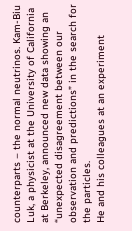counterparts – the normal neutrinos. Kam-Biu Luk, a physicist at the University of California at Berkeley, announced new data showing an “unexpected disagreement between our observation and predictions” in the search for the particles.
He and his colleagues at an experiment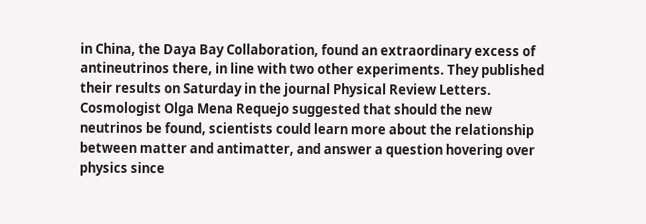in China, the Daya Bay Collaboration, found an extraordinary excess of antineutrinos there, in line with two other experiments. They published their results on Saturday in the journal Physical Review Letters.
Cosmologist Olga Mena Requejo suggested that should the new neutrinos be found, scientists could learn more about the relationship between matter and antimatter, and answer a question hovering over physics since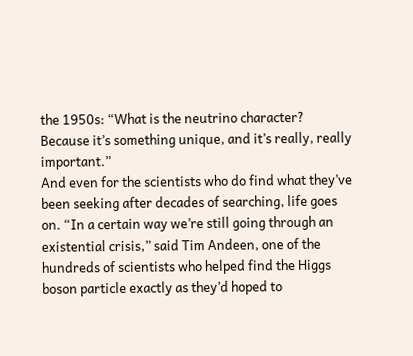the 1950s: “What is the neutrino character? Because it’s something unique, and it’s really, really important.”
And even for the scientists who do find what they’ve been seeking after decades of searching, life goes on. “In a certain way we’re still going through an existential crisis,” said Tim Andeen, one of the hundreds of scientists who helped find the Higgs boson particle exactly as they’d hoped to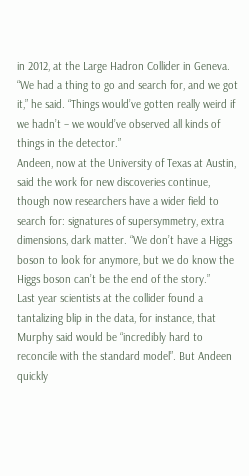in 2012, at the Large Hadron Collider in Geneva.
“We had a thing to go and search for, and we got it,” he said. “Things would’ve gotten really weird if we hadn’t – we would’ve observed all kinds of things in the detector.”
Andeen, now at the University of Texas at Austin, said the work for new discoveries continue, though now researchers have a wider field to search for: signatures of supersymmetry, extra dimensions, dark matter. “We don’t have a Higgs boson to look for anymore, but we do know the Higgs boson can’t be the end of the story.”
Last year scientists at the collider found a tantalizing blip in the data, for instance, that Murphy said would be “incredibly hard to reconcile with the standard model”. But Andeen quickly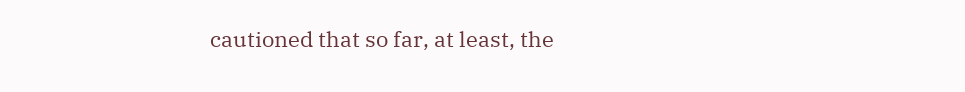cautioned that so far, at least, the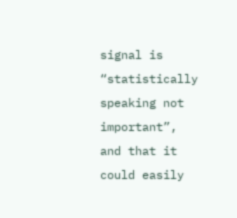signal is “statistically speaking not important”, and that it could easily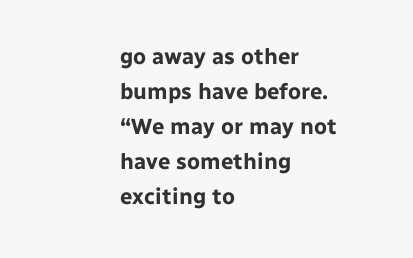go away as other bumps have before.
“We may or may not have something exciting to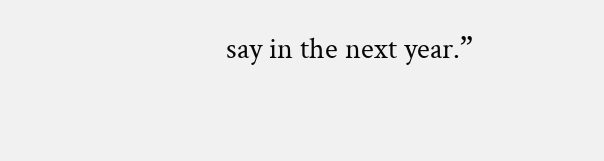say in the next year.”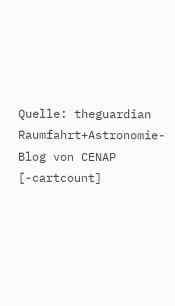Quelle: theguardian
Raumfahrt+Astronomie-Blog von CENAP [-cartcount]